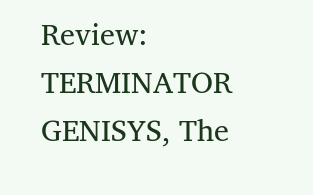Review: TERMINATOR GENISYS, The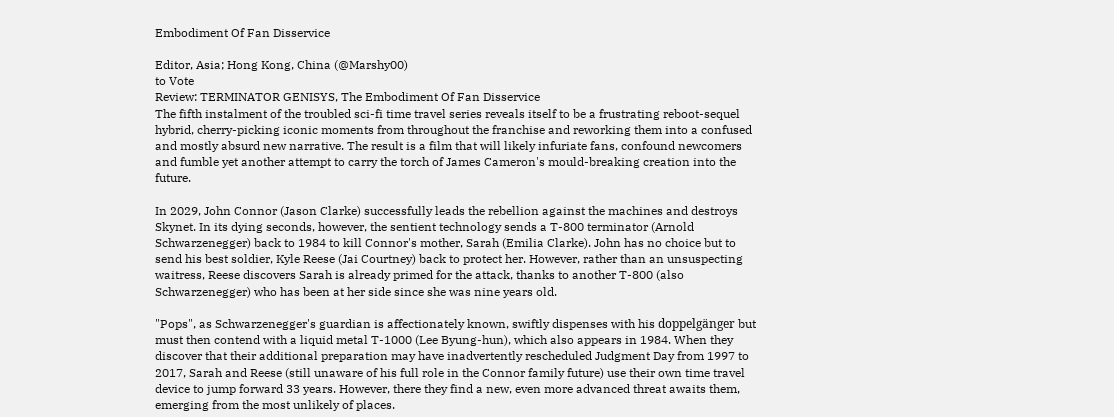Embodiment Of Fan Disservice

Editor, Asia; Hong Kong, China (@Marshy00)
to Vote
Review: TERMINATOR GENISYS, The Embodiment Of Fan Disservice
The fifth instalment of the troubled sci-fi time travel series reveals itself to be a frustrating reboot-sequel hybrid, cherry-picking iconic moments from throughout the franchise and reworking them into a confused and mostly absurd new narrative. The result is a film that will likely infuriate fans, confound newcomers and fumble yet another attempt to carry the torch of James Cameron's mould-breaking creation into the future.

In 2029, John Connor (Jason Clarke) successfully leads the rebellion against the machines and destroys Skynet. In its dying seconds, however, the sentient technology sends a T-800 terminator (Arnold Schwarzenegger) back to 1984 to kill Connor's mother, Sarah (Emilia Clarke). John has no choice but to send his best soldier, Kyle Reese (Jai Courtney) back to protect her. However, rather than an unsuspecting waitress, Reese discovers Sarah is already primed for the attack, thanks to another T-800 (also Schwarzenegger) who has been at her side since she was nine years old.

"Pops", as Schwarzenegger's guardian is affectionately known, swiftly dispenses with his doppelgänger but must then contend with a liquid metal T-1000 (Lee Byung-hun), which also appears in 1984. When they discover that their additional preparation may have inadvertently rescheduled Judgment Day from 1997 to 2017, Sarah and Reese (still unaware of his full role in the Connor family future) use their own time travel device to jump forward 33 years. However, there they find a new, even more advanced threat awaits them, emerging from the most unlikely of places.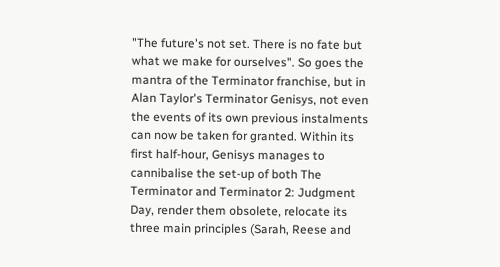"The future's not set. There is no fate but what we make for ourselves". So goes the mantra of the Terminator franchise, but in Alan Taylor's Terminator Genisys, not even the events of its own previous instalments can now be taken for granted. Within its first half-hour, Genisys manages to cannibalise the set-up of both The Terminator and Terminator 2: Judgment Day, render them obsolete, relocate its three main principles (Sarah, Reese and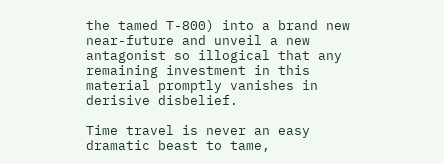the tamed T-800) into a brand new near-future and unveil a new antagonist so illogical that any remaining investment in this material promptly vanishes in derisive disbelief.

Time travel is never an easy dramatic beast to tame,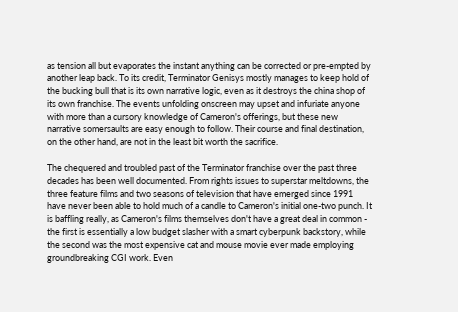as tension all but evaporates the instant anything can be corrected or pre-empted by another leap back. To its credit, Terminator Genisys mostly manages to keep hold of the bucking bull that is its own narrative logic, even as it destroys the china shop of its own franchise. The events unfolding onscreen may upset and infuriate anyone with more than a cursory knowledge of Cameron's offerings, but these new narrative somersaults are easy enough to follow. Their course and final destination, on the other hand, are not in the least bit worth the sacrifice.

The chequered and troubled past of the Terminator franchise over the past three decades has been well documented. From rights issues to superstar meltdowns, the three feature films and two seasons of television that have emerged since 1991 have never been able to hold much of a candle to Cameron's initial one-two punch. It is baffling really, as Cameron's films themselves don't have a great deal in common - the first is essentially a low budget slasher with a smart cyberpunk backstory, while the second was the most expensive cat and mouse movie ever made employing groundbreaking CGI work. Even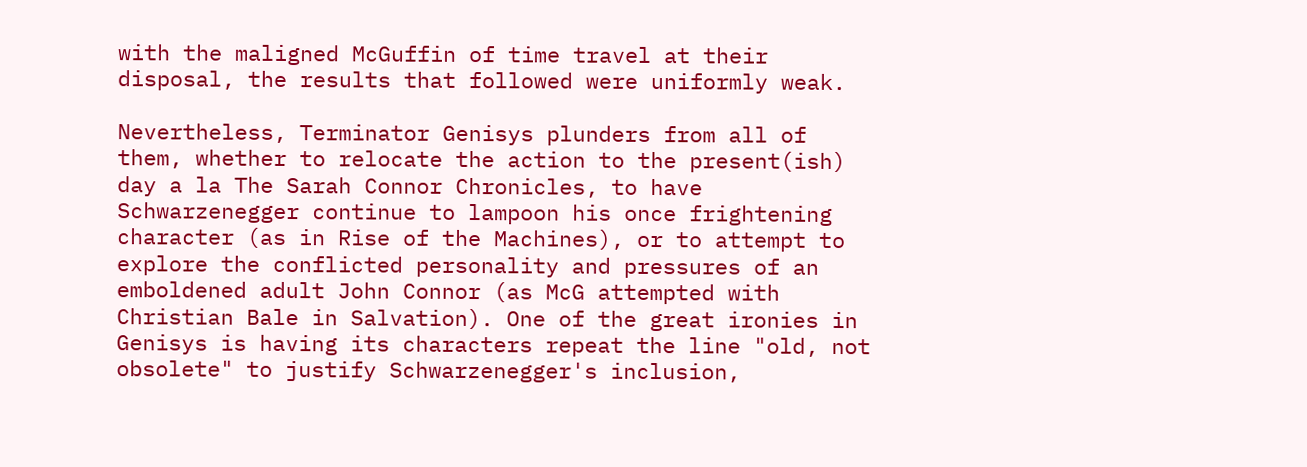with the maligned McGuffin of time travel at their disposal, the results that followed were uniformly weak.

Nevertheless, Terminator Genisys plunders from all of them, whether to relocate the action to the present(ish) day a la The Sarah Connor Chronicles, to have Schwarzenegger continue to lampoon his once frightening character (as in Rise of the Machines), or to attempt to explore the conflicted personality and pressures of an emboldened adult John Connor (as McG attempted with Christian Bale in Salvation). One of the great ironies in Genisys is having its characters repeat the line "old, not obsolete" to justify Schwarzenegger's inclusion,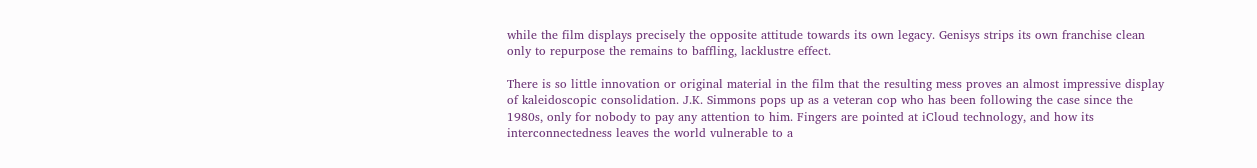while the film displays precisely the opposite attitude towards its own legacy. Genisys strips its own franchise clean only to repurpose the remains to baffling, lacklustre effect.

There is so little innovation or original material in the film that the resulting mess proves an almost impressive display of kaleidoscopic consolidation. J.K. Simmons pops up as a veteran cop who has been following the case since the 1980s, only for nobody to pay any attention to him. Fingers are pointed at iCloud technology, and how its interconnectedness leaves the world vulnerable to a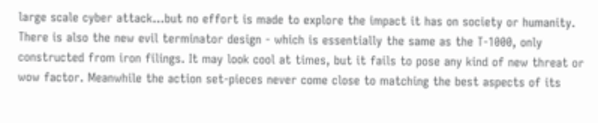large scale cyber attack...but no effort is made to explore the impact it has on society or humanity. There is also the new evil terminator design - which is essentially the same as the T-1000, only constructed from iron filings. It may look cool at times, but it fails to pose any kind of new threat or wow factor. Meanwhile the action set-pieces never come close to matching the best aspects of its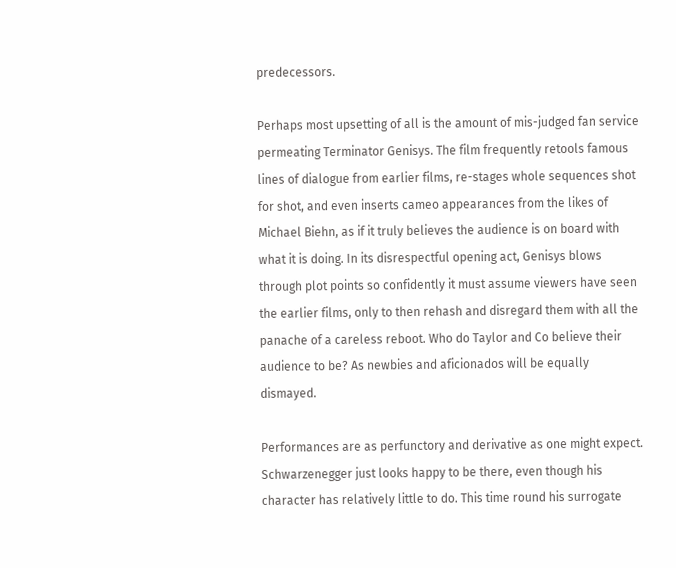predecessors.

Perhaps most upsetting of all is the amount of mis-judged fan service permeating Terminator Genisys. The film frequently retools famous lines of dialogue from earlier films, re-stages whole sequences shot for shot, and even inserts cameo appearances from the likes of Michael Biehn, as if it truly believes the audience is on board with what it is doing. In its disrespectful opening act, Genisys blows through plot points so confidently it must assume viewers have seen the earlier films, only to then rehash and disregard them with all the panache of a careless reboot. Who do Taylor and Co believe their audience to be? As newbies and aficionados will be equally dismayed.

Performances are as perfunctory and derivative as one might expect. Schwarzenegger just looks happy to be there, even though his character has relatively little to do. This time round his surrogate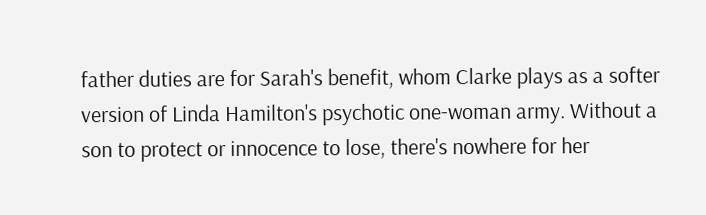father duties are for Sarah's benefit, whom Clarke plays as a softer version of Linda Hamilton's psychotic one-woman army. Without a son to protect or innocence to lose, there's nowhere for her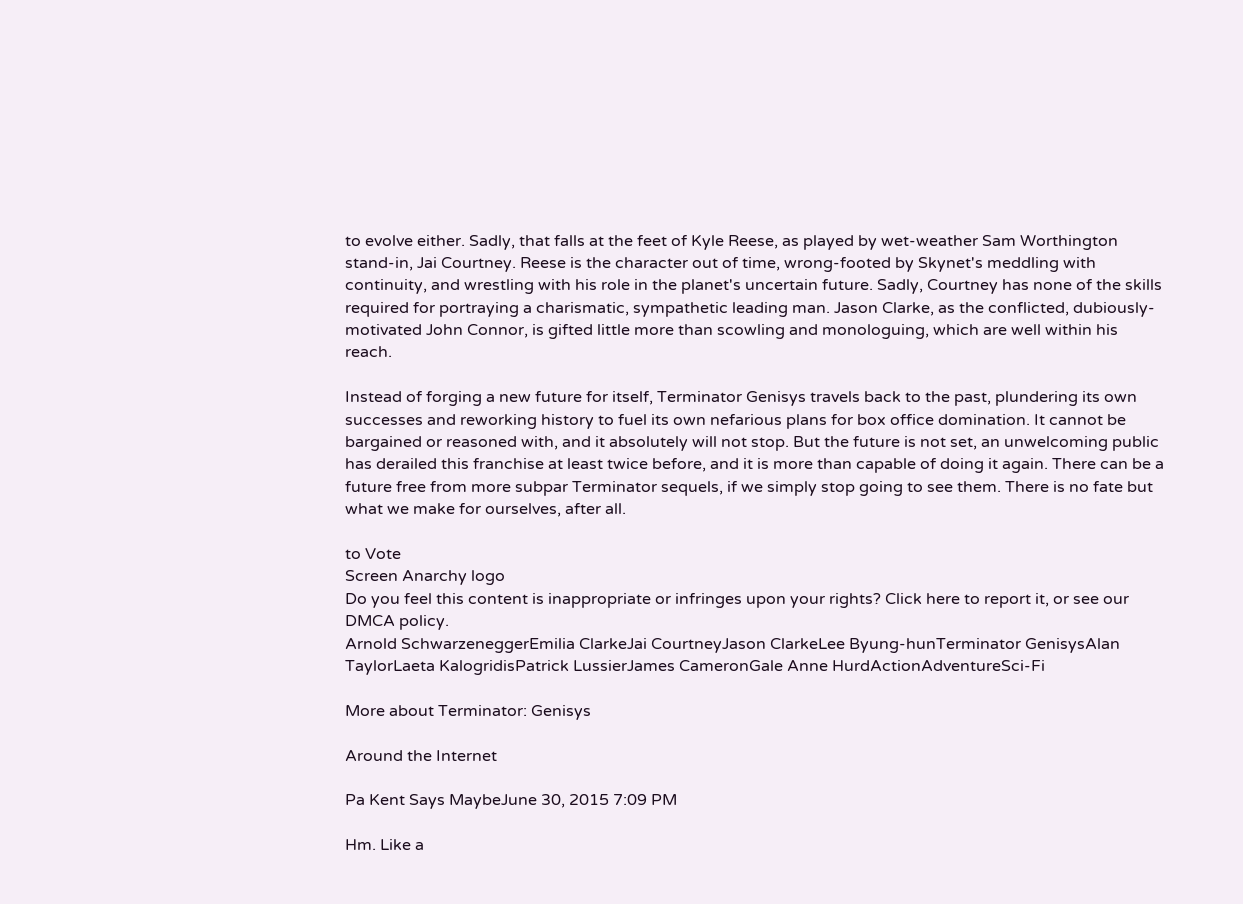to evolve either. Sadly, that falls at the feet of Kyle Reese, as played by wet-weather Sam Worthington stand-in, Jai Courtney. Reese is the character out of time, wrong-footed by Skynet's meddling with continuity, and wrestling with his role in the planet's uncertain future. Sadly, Courtney has none of the skills required for portraying a charismatic, sympathetic leading man. Jason Clarke, as the conflicted, dubiously-motivated John Connor, is gifted little more than scowling and monologuing, which are well within his reach.

Instead of forging a new future for itself, Terminator Genisys travels back to the past, plundering its own successes and reworking history to fuel its own nefarious plans for box office domination. It cannot be bargained or reasoned with, and it absolutely will not stop. But the future is not set, an unwelcoming public has derailed this franchise at least twice before, and it is more than capable of doing it again. There can be a future free from more subpar Terminator sequels, if we simply stop going to see them. There is no fate but what we make for ourselves, after all.

to Vote
Screen Anarchy logo
Do you feel this content is inappropriate or infringes upon your rights? Click here to report it, or see our DMCA policy.
Arnold SchwarzeneggerEmilia ClarkeJai CourtneyJason ClarkeLee Byung-hunTerminator GenisysAlan TaylorLaeta KalogridisPatrick LussierJames CameronGale Anne HurdActionAdventureSci-Fi

More about Terminator: Genisys

Around the Internet

Pa Kent Says MaybeJune 30, 2015 7:09 PM

Hm. Like a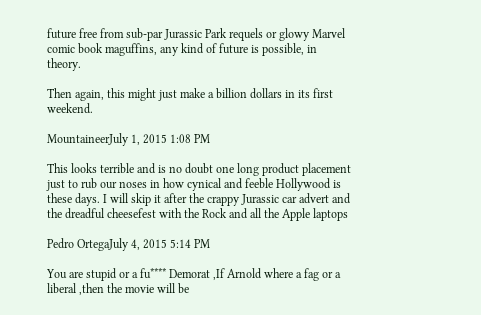future free from sub-par Jurassic Park requels or glowy Marvel comic book maguffins, any kind of future is possible, in theory.

Then again, this might just make a billion dollars in its first weekend.

MountaineerJuly 1, 2015 1:08 PM

This looks terrible and is no doubt one long product placement just to rub our noses in how cynical and feeble Hollywood is these days. I will skip it after the crappy Jurassic car advert and the dreadful cheesefest with the Rock and all the Apple laptops

Pedro OrtegaJuly 4, 2015 5:14 PM

You are stupid or a fu**** Demorat ,If Arnold where a fag or a liberal ,then the movie will be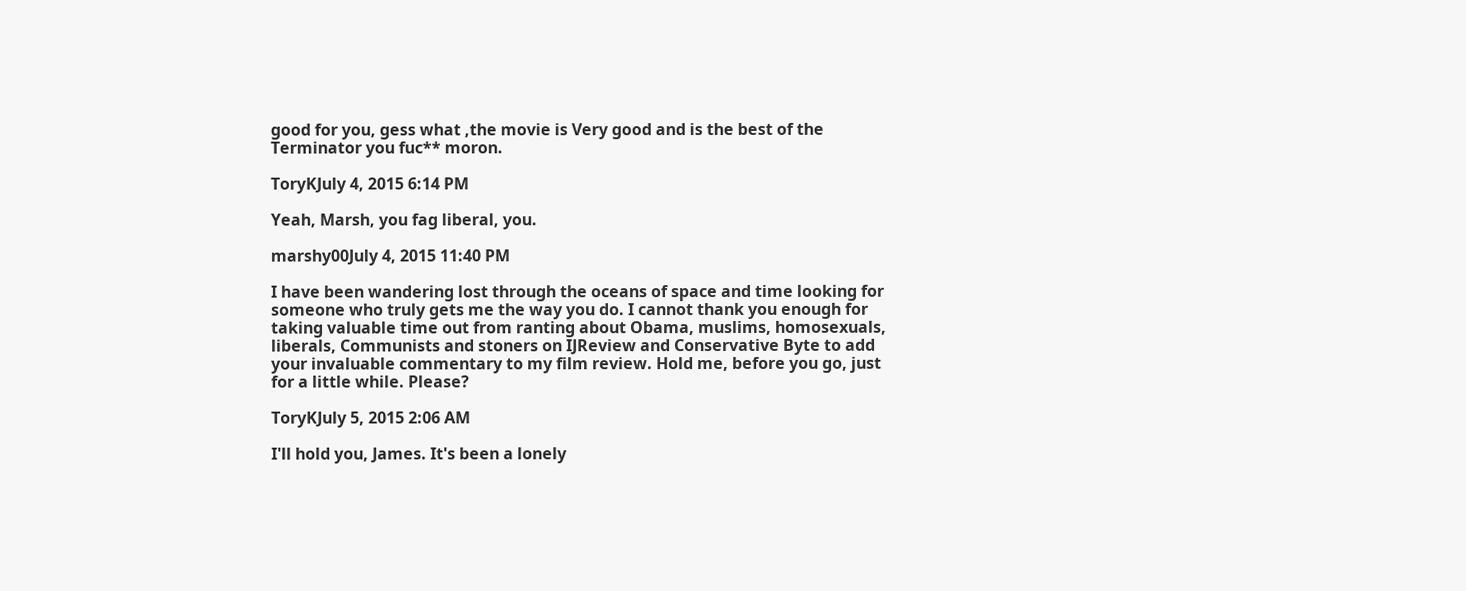good for you, gess what ,the movie is Very good and is the best of the Terminator you fuc** moron.

ToryKJuly 4, 2015 6:14 PM

Yeah, Marsh, you fag liberal, you.

marshy00July 4, 2015 11:40 PM

I have been wandering lost through the oceans of space and time looking for someone who truly gets me the way you do. I cannot thank you enough for taking valuable time out from ranting about Obama, muslims, homosexuals, liberals, Communists and stoners on IJReview and Conservative Byte to add your invaluable commentary to my film review. Hold me, before you go, just for a little while. Please?

ToryKJuly 5, 2015 2:06 AM

I'll hold you, James. It's been a lonely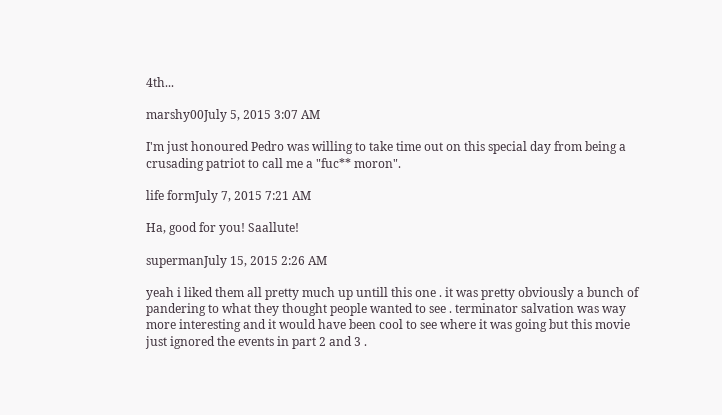4th...

marshy00July 5, 2015 3:07 AM

I'm just honoured Pedro was willing to take time out on this special day from being a crusading patriot to call me a "fuc** moron".

life formJuly 7, 2015 7:21 AM

Ha, good for you! Saallute!

supermanJuly 15, 2015 2:26 AM

yeah i liked them all pretty much up untill this one . it was pretty obviously a bunch of pandering to what they thought people wanted to see . terminator salvation was way more interesting and it would have been cool to see where it was going but this movie just ignored the events in part 2 and 3 .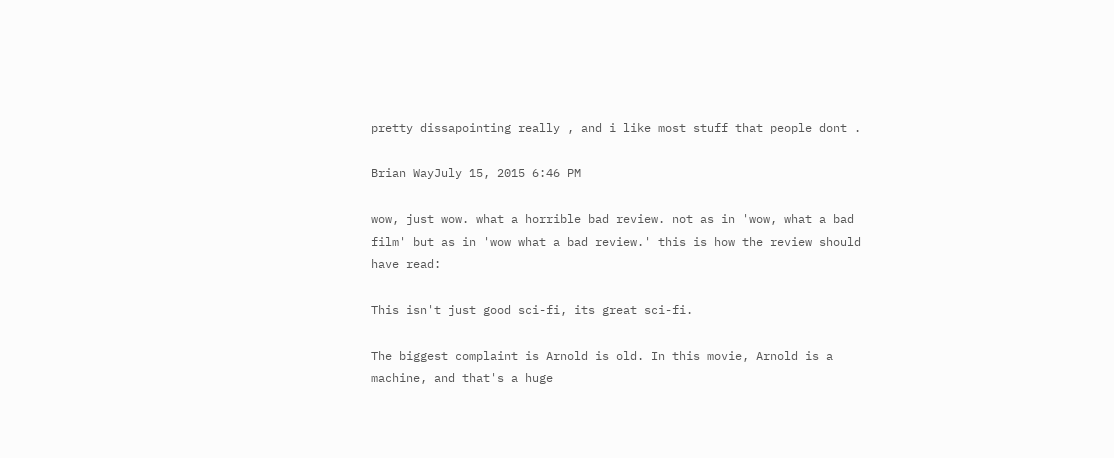pretty dissapointing really , and i like most stuff that people dont .

Brian WayJuly 15, 2015 6:46 PM

wow, just wow. what a horrible bad review. not as in 'wow, what a bad film' but as in 'wow what a bad review.' this is how the review should have read:

This isn't just good sci-fi, its great sci-fi.

The biggest complaint is Arnold is old. In this movie, Arnold is a machine, and that's a huge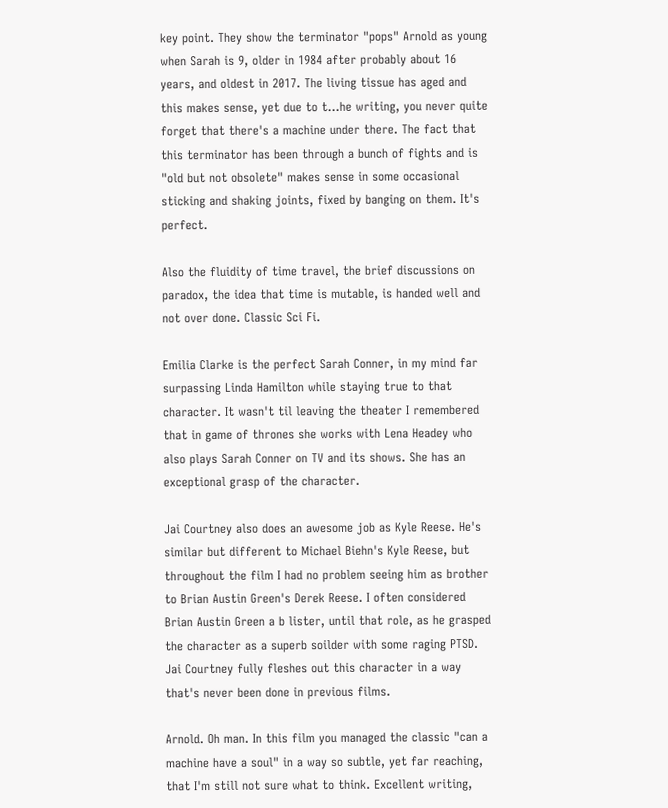key point. They show the terminator "pops" Arnold as young when Sarah is 9, older in 1984 after probably about 16 years, and oldest in 2017. The living tissue has aged and this makes sense, yet due to t...he writing, you never quite forget that there's a machine under there. The fact that this terminator has been through a bunch of fights and is "old but not obsolete" makes sense in some occasional sticking and shaking joints, fixed by banging on them. It's perfect.

Also the fluidity of time travel, the brief discussions on paradox, the idea that time is mutable, is handed well and not over done. Classic Sci Fi.

Emilia Clarke is the perfect Sarah Conner, in my mind far surpassing Linda Hamilton while staying true to that character. It wasn't til leaving the theater I remembered that in game of thrones she works with Lena Headey who also plays Sarah Conner on TV and its shows. She has an exceptional grasp of the character.

Jai Courtney also does an awesome job as Kyle Reese. He's similar but different to Michael Biehn's Kyle Reese, but throughout the film I had no problem seeing him as brother to Brian Austin Green's Derek Reese. I often considered Brian Austin Green a b lister, until that role, as he grasped the character as a superb soilder with some raging PTSD. Jai Courtney fully fleshes out this character in a way that's never been done in previous films.

Arnold. Oh man. In this film you managed the classic "can a machine have a soul" in a way so subtle, yet far reaching, that I'm still not sure what to think. Excellent writing,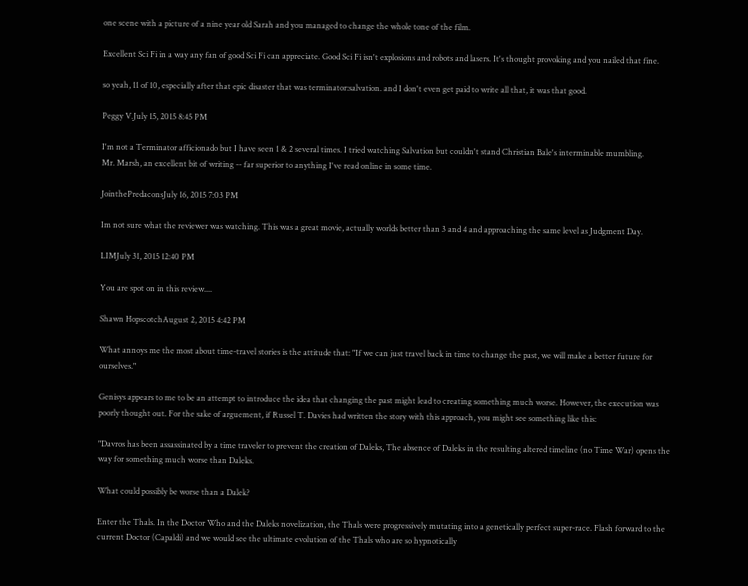one scene with a picture of a nine year old Sarah and you managed to change the whole tone of the film.

Excellent Sci Fi in a way any fan of good Sci Fi can appreciate. Good Sci Fi isn't explosions and robots and lasers. It's thought provoking and you nailed that fine.

so yeah, 11 of 10, especially after that epic disaster that was terminator:salvation. and I don't even get paid to write all that, it was that good.

Peggy V.July 15, 2015 8:45 PM

I'm not a Terminator afficionado but I have seen 1 & 2 several times. I tried watching Salvation but couldn't stand Christian Bale's interminable mumbling.
Mr. Marsh, an excellent bit of writing -- far superior to anything I've read online in some time.

JointhePredaconsJuly 16, 2015 7:03 PM

Im not sure what the reviewer was watching. This was a great movie, actually worlds better than 3 and 4 and approaching the same level as Judgment Day.

LIMJuly 31, 2015 12:40 PM

You are spot on in this review....

Shawn HopscotchAugust 2, 2015 4:42 PM

What annoys me the most about time-travel stories is the attitude that: "If we can just travel back in time to change the past, we will make a better future for ourselves."

Genisys appears to me to be an attempt to introduce the idea that changing the past might lead to creating something much worse. However, the execution was poorly thought out. For the sake of arguement, if Russel T. Davies had written the story with this approach, you might see something like this:

"Davros has been assassinated by a time traveler to prevent the creation of Daleks, The absence of Daleks in the resulting altered timeline (no Time War) opens the way for something much worse than Daleks.

What could possibly be worse than a Dalek?

Enter the Thals. In the Doctor Who and the Daleks novelization, the Thals were progressively mutating into a genetically perfect super-race. Flash forward to the current Doctor (Capaldi) and we would see the ultimate evolution of the Thals who are so hypnotically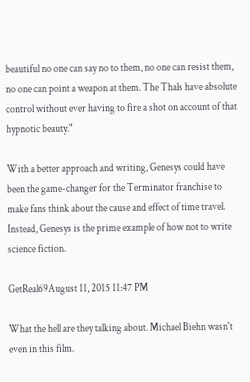beautiful no one can say no to them, no one can resist them, no one can point a weapon at them. The Thals have absolute control without ever having to fire a shot on account of that hypnotic beauty."

With a better approach and writing, Genesys could have been the game-changer for the Terminator franchise to make fans think about the cause and effect of time travel. Instead, Genesys is the prime example of how not to write science fiction.

GetReal69August 11, 2015 11:47 PM

What the hell are they talking about. Michael Biehn wasn't even in this film.